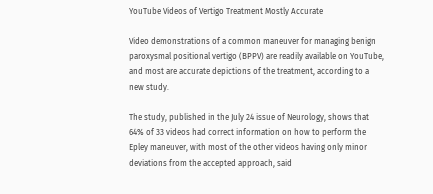YouTube Videos of Vertigo Treatment Mostly Accurate

Video demonstrations of a common maneuver for managing benign paroxysmal positional vertigo (BPPV) are readily available on YouTube, and most are accurate depictions of the treatment, according to a new study.

The study, published in the July 24 issue of Neurology, shows that 64% of 33 videos had correct information on how to perform the Epley maneuver, with most of the other videos having only minor deviations from the accepted approach, said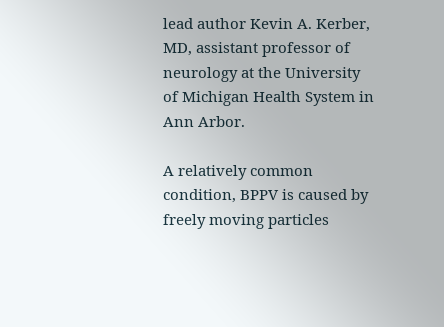lead author Kevin A. Kerber, MD, assistant professor of neurology at the University of Michigan Health System in Ann Arbor.

A relatively common condition, BPPV is caused by freely moving particles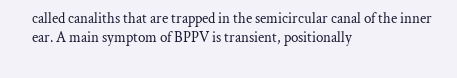called canaliths that are trapped in the semicircular canal of the inner ear. A main symptom of BPPV is transient, positionally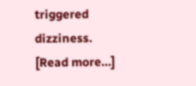triggered dizziness. [Read more…]